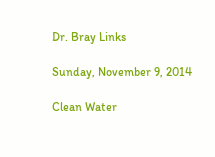Dr. Bray Links

Sunday, November 9, 2014

Clean Water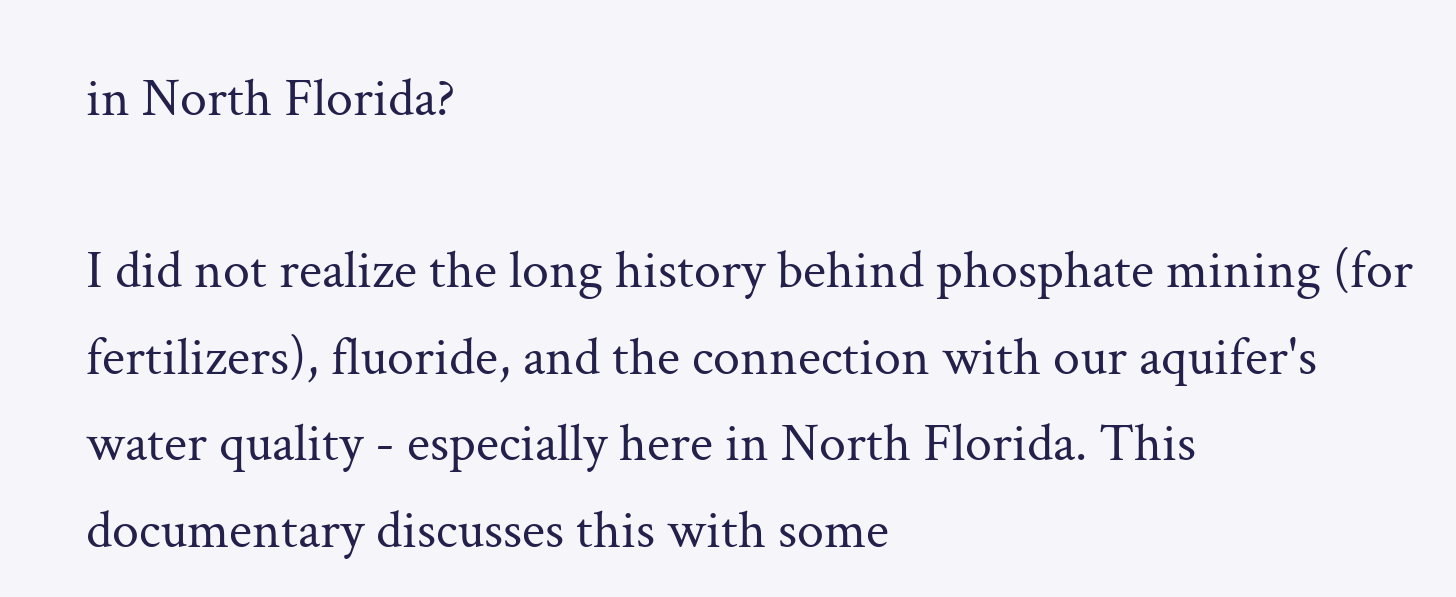in North Florida?

I did not realize the long history behind phosphate mining (for fertilizers), fluoride, and the connection with our aquifer's water quality - especially here in North Florida. This documentary discusses this with some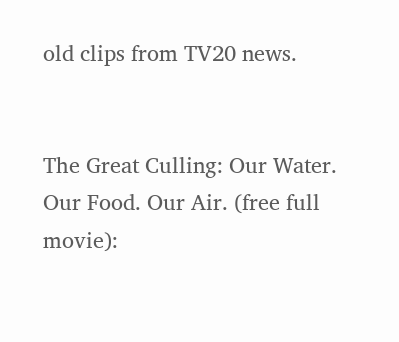old clips from TV20 news.


The Great Culling: Our Water. Our Food. Our Air. (free full movie):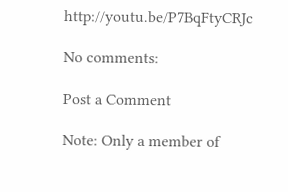http://youtu.be/P7BqFtyCRJc

No comments:

Post a Comment

Note: Only a member of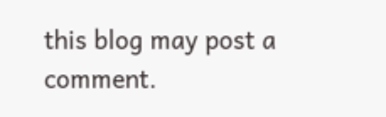this blog may post a comment.